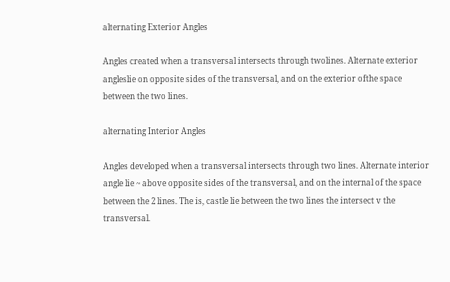alternating Exterior Angles

Angles created when a transversal intersects through twolines. Alternate exterior angleslie on opposite sides of the transversal, and on the exterior ofthe space between the two lines.

alternating Interior Angles

Angles developed when a transversal intersects through two lines. Alternate interior angle lie ~ above opposite sides of the transversal, and on the internal of the space between the 2 lines. The is, castle lie between the two lines the intersect v the transversal.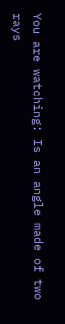You are watching: Is an angle made of two rays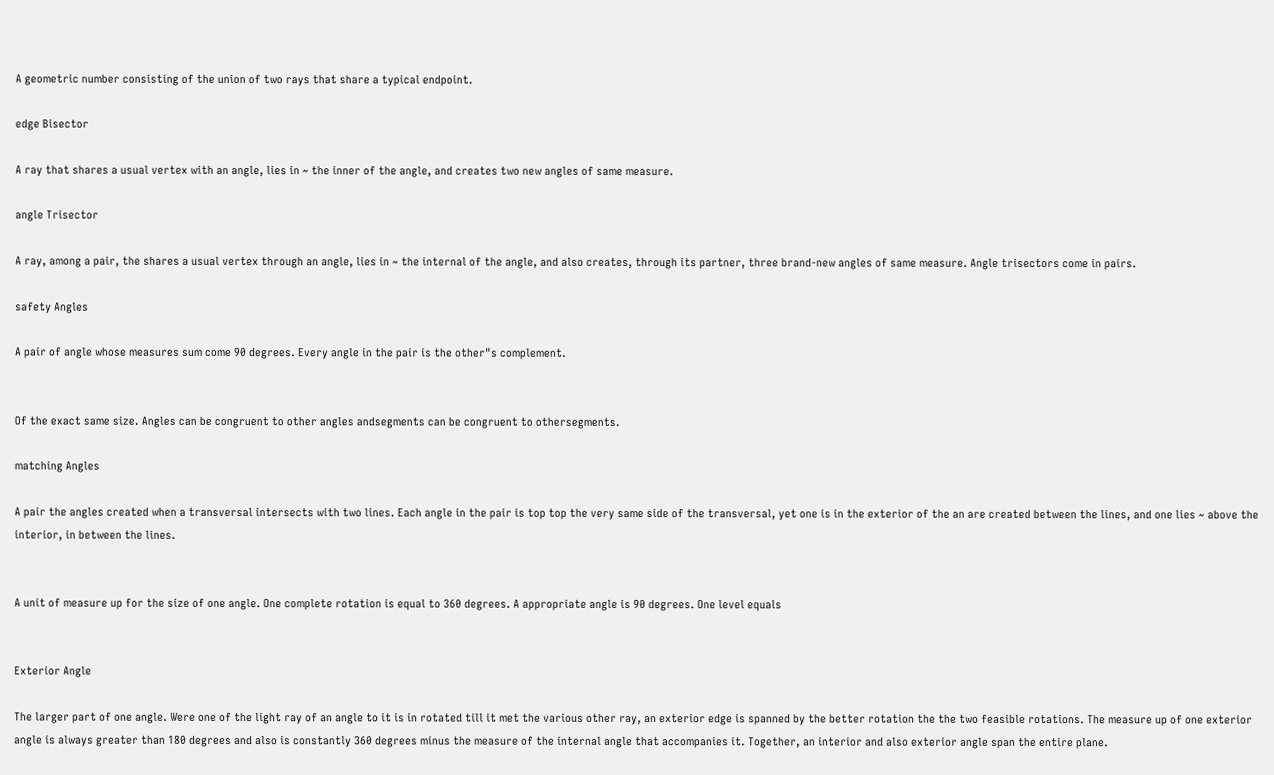A geometric number consisting of the union of two rays that share a typical endpoint.

edge Bisector

A ray that shares a usual vertex with an angle, lies in ~ the inner of the angle, and creates two new angles of same measure.

angle Trisector

A ray, among a pair, the shares a usual vertex through an angle, lies in ~ the internal of the angle, and also creates, through its partner, three brand-new angles of same measure. Angle trisectors come in pairs.

safety Angles

A pair of angle whose measures sum come 90 degrees. Every angle in the pair is the other"s complement.


Of the exact same size. Angles can be congruent to other angles andsegments can be congruent to othersegments.

matching Angles

A pair the angles created when a transversal intersects with two lines. Each angle in the pair is top top the very same side of the transversal, yet one is in the exterior of the an are created between the lines, and one lies ~ above the interior, in between the lines.


A unit of measure up for the size of one angle. One complete rotation is equal to 360 degrees. A appropriate angle is 90 degrees. One level equals


Exterior Angle

The larger part of one angle. Were one of the light ray of an angle to it is in rotated till it met the various other ray, an exterior edge is spanned by the better rotation the the two feasible rotations. The measure up of one exterior angle is always greater than 180 degrees and also is constantly 360 degrees minus the measure of the internal angle that accompanies it. Together, an interior and also exterior angle span the entire plane.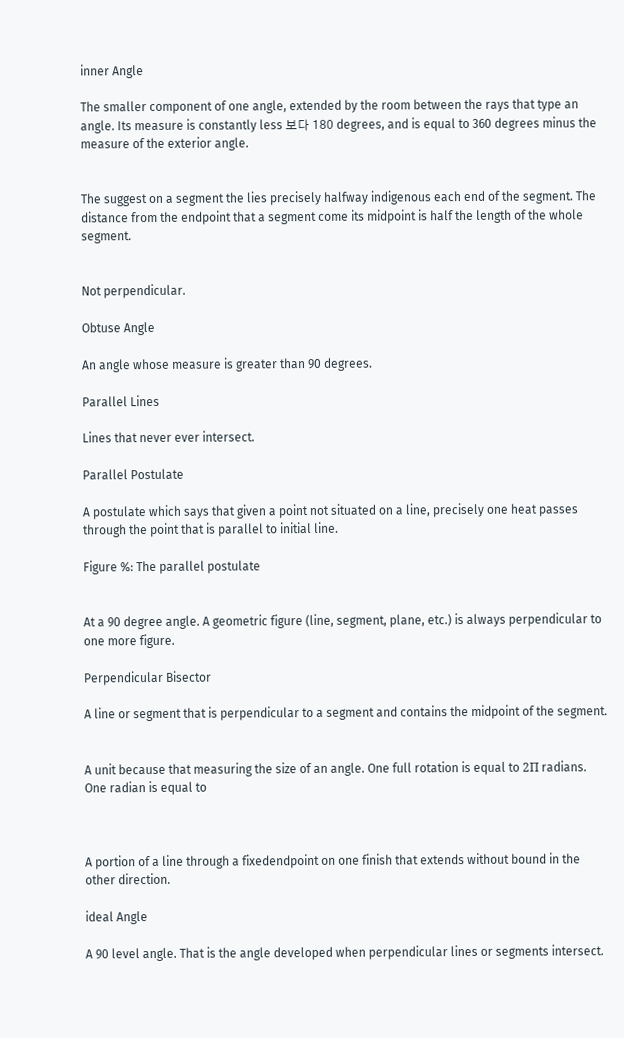inner Angle

The smaller component of one angle, extended by the room between the rays that type an angle. Its measure is constantly less 보다 180 degrees, and is equal to 360 degrees minus the measure of the exterior angle.


The suggest on a segment the lies precisely halfway indigenous each end of the segment. The distance from the endpoint that a segment come its midpoint is half the length of the whole segment.


Not perpendicular.

Obtuse Angle

An angle whose measure is greater than 90 degrees.

Parallel Lines

Lines that never ever intersect.

Parallel Postulate

A postulate which says that given a point not situated on a line, precisely one heat passes through the point that is parallel to initial line.

Figure %: The parallel postulate


At a 90 degree angle. A geometric figure (line, segment, plane, etc.) is always perpendicular to one more figure.

Perpendicular Bisector

A line or segment that is perpendicular to a segment and contains the midpoint of the segment.


A unit because that measuring the size of an angle. One full rotation is equal to 2Π radians. One radian is equal to



A portion of a line through a fixedendpoint on one finish that extends without bound in the other direction.

ideal Angle

A 90 level angle. That is the angle developed when perpendicular lines or segments intersect.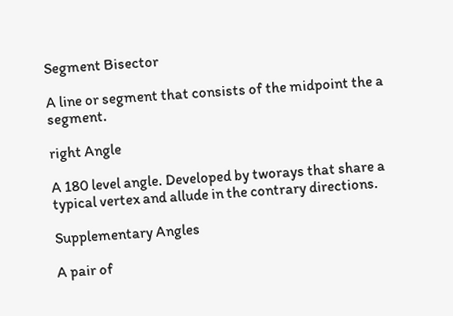Segment Bisector

A line or segment that consists of the midpoint the a segment.

right Angle

A 180 level angle. Developed by tworays that share a typical vertex and allude in the contrary directions.

Supplementary Angles

A pair of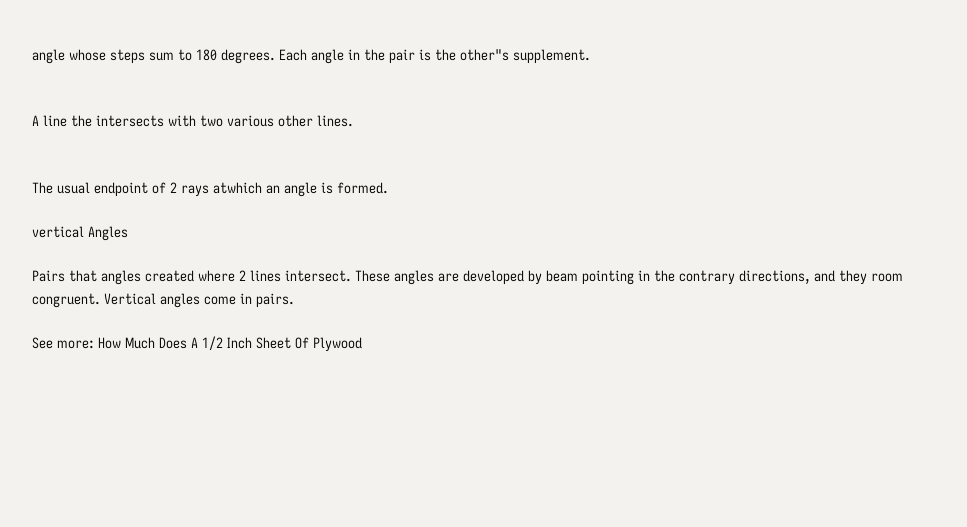angle whose steps sum to 180 degrees. Each angle in the pair is the other"s supplement.


A line the intersects with two various other lines.


The usual endpoint of 2 rays atwhich an angle is formed.

vertical Angles

Pairs that angles created where 2 lines intersect. These angles are developed by beam pointing in the contrary directions, and they room congruent. Vertical angles come in pairs.

See more: How Much Does A 1/2 Inch Sheet Of Plywood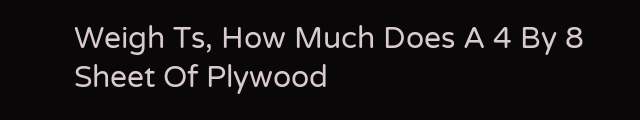Weigh Ts, How Much Does A 4 By 8 Sheet Of Plywood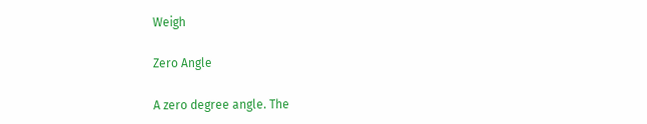Weigh

Zero Angle

A zero degree angle. The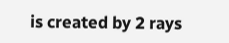is created by 2 rays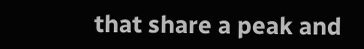that share a peak and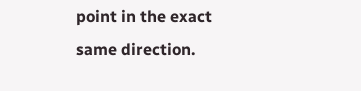point in the exact same direction.